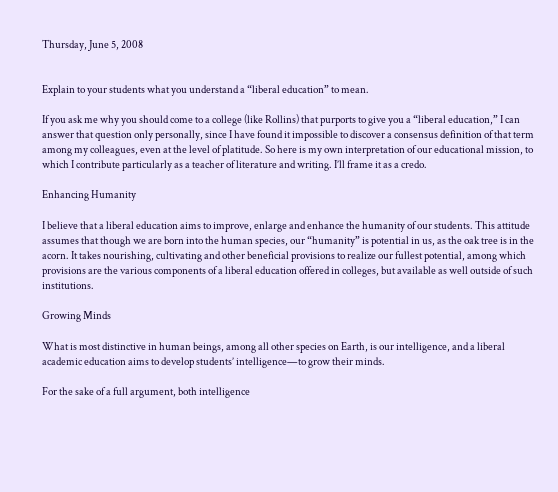Thursday, June 5, 2008


Explain to your students what you understand a “liberal education” to mean.

If you ask me why you should come to a college (like Rollins) that purports to give you a “liberal education,” I can answer that question only personally, since I have found it impossible to discover a consensus definition of that term among my colleagues, even at the level of platitude. So here is my own interpretation of our educational mission, to which I contribute particularly as a teacher of literature and writing. I’ll frame it as a credo.

Enhancing Humanity

I believe that a liberal education aims to improve, enlarge and enhance the humanity of our students. This attitude assumes that though we are born into the human species, our “humanity” is potential in us, as the oak tree is in the acorn. It takes nourishing, cultivating and other beneficial provisions to realize our fullest potential, among which provisions are the various components of a liberal education offered in colleges, but available as well outside of such institutions.

Growing Minds

What is most distinctive in human beings, among all other species on Earth, is our intelligence, and a liberal academic education aims to develop students’ intelligence—to grow their minds.

For the sake of a full argument, both intelligence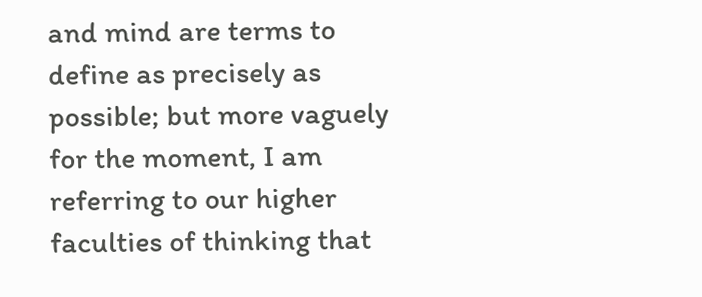and mind are terms to define as precisely as possible; but more vaguely for the moment, I am referring to our higher faculties of thinking that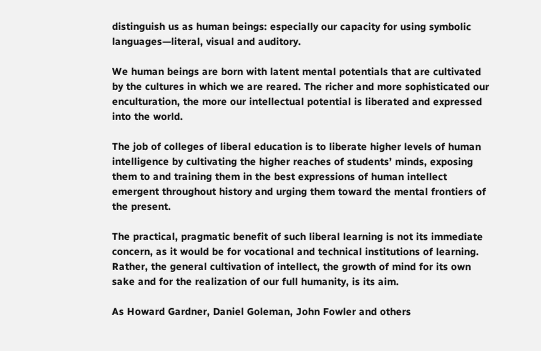distinguish us as human beings: especially our capacity for using symbolic languages—literal, visual and auditory.

We human beings are born with latent mental potentials that are cultivated by the cultures in which we are reared. The richer and more sophisticated our enculturation, the more our intellectual potential is liberated and expressed into the world.

The job of colleges of liberal education is to liberate higher levels of human intelligence by cultivating the higher reaches of students’ minds, exposing them to and training them in the best expressions of human intellect emergent throughout history and urging them toward the mental frontiers of the present.

The practical, pragmatic benefit of such liberal learning is not its immediate concern, as it would be for vocational and technical institutions of learning. Rather, the general cultivation of intellect, the growth of mind for its own sake and for the realization of our full humanity, is its aim.

As Howard Gardner, Daniel Goleman, John Fowler and others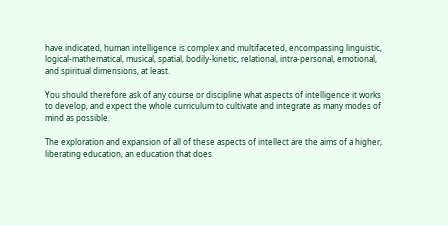have indicated, human intelligence is complex and multifaceted, encompassing linguistic, logical-mathematical, musical, spatial, bodily-kinetic, relational, intra-personal, emotional, and spiritual dimensions, at least.

You should therefore ask of any course or discipline what aspects of intelligence it works to develop, and expect the whole curriculum to cultivate and integrate as many modes of mind as possible.

The exploration and expansion of all of these aspects of intellect are the aims of a higher, liberating education, an education that does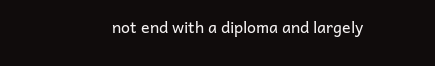not end with a diploma and largely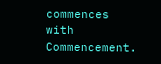commences with Commencement.